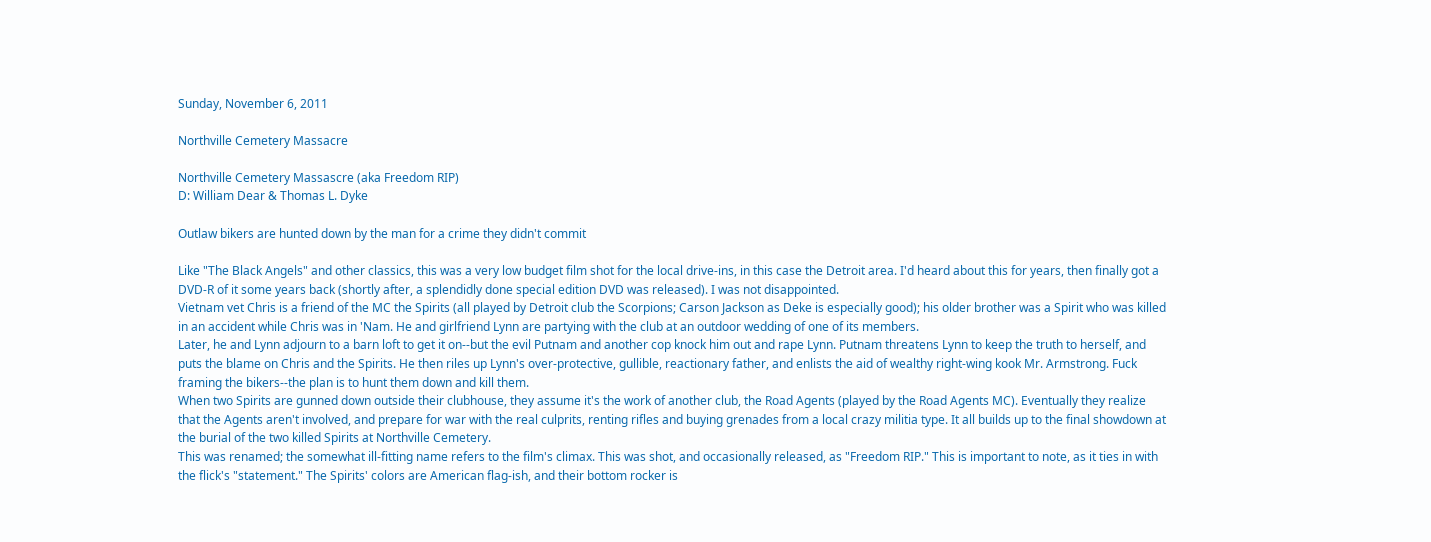Sunday, November 6, 2011

Northville Cemetery Massacre

Northville Cemetery Massascre (aka Freedom RIP)
D: William Dear & Thomas L. Dyke

Outlaw bikers are hunted down by the man for a crime they didn't commit

Like "The Black Angels" and other classics, this was a very low budget film shot for the local drive-ins, in this case the Detroit area. I'd heard about this for years, then finally got a DVD-R of it some years back (shortly after, a splendidly done special edition DVD was released). I was not disappointed.
Vietnam vet Chris is a friend of the MC the Spirits (all played by Detroit club the Scorpions; Carson Jackson as Deke is especially good); his older brother was a Spirit who was killed in an accident while Chris was in 'Nam. He and girlfriend Lynn are partying with the club at an outdoor wedding of one of its members.
Later, he and Lynn adjourn to a barn loft to get it on--but the evil Putnam and another cop knock him out and rape Lynn. Putnam threatens Lynn to keep the truth to herself, and puts the blame on Chris and the Spirits. He then riles up Lynn's over-protective, gullible, reactionary father, and enlists the aid of wealthy right-wing kook Mr. Armstrong. Fuck framing the bikers--the plan is to hunt them down and kill them.
When two Spirits are gunned down outside their clubhouse, they assume it's the work of another club, the Road Agents (played by the Road Agents MC). Eventually they realize that the Agents aren't involved, and prepare for war with the real culprits, renting rifles and buying grenades from a local crazy militia type. It all builds up to the final showdown at the burial of the two killed Spirits at Northville Cemetery.
This was renamed; the somewhat ill-fitting name refers to the film's climax. This was shot, and occasionally released, as "Freedom RIP." This is important to note, as it ties in with the flick's "statement." The Spirits' colors are American flag-ish, and their bottom rocker is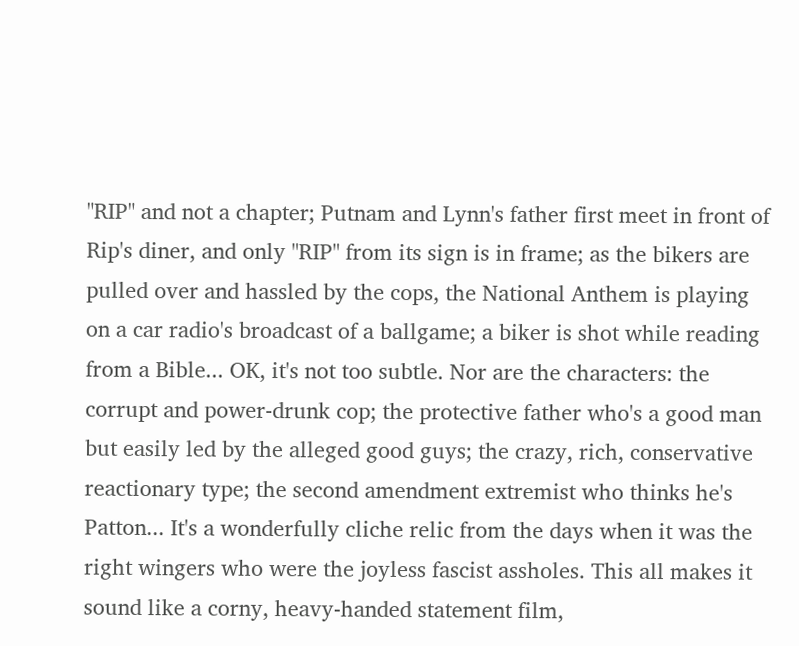"RIP" and not a chapter; Putnam and Lynn's father first meet in front of Rip's diner, and only "RIP" from its sign is in frame; as the bikers are pulled over and hassled by the cops, the National Anthem is playing on a car radio's broadcast of a ballgame; a biker is shot while reading from a Bible... OK, it's not too subtle. Nor are the characters: the corrupt and power-drunk cop; the protective father who's a good man but easily led by the alleged good guys; the crazy, rich, conservative reactionary type; the second amendment extremist who thinks he's Patton... It's a wonderfully cliche relic from the days when it was the right wingers who were the joyless fascist assholes. This all makes it sound like a corny, heavy-handed statement film,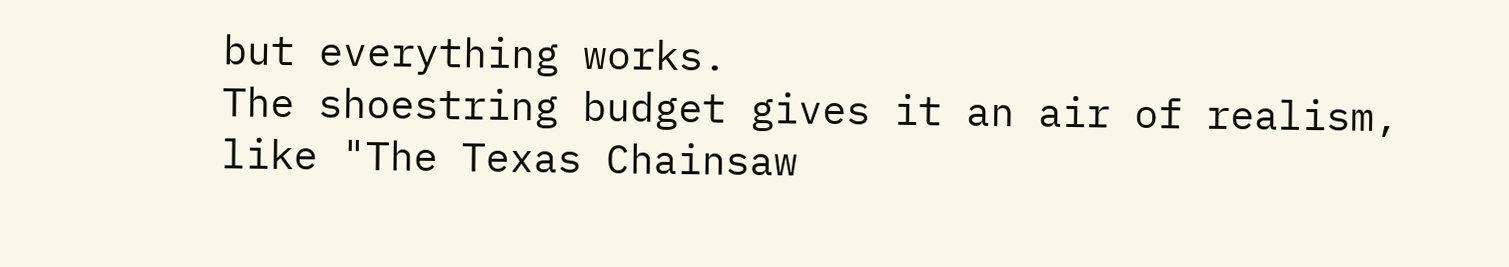but everything works.
The shoestring budget gives it an air of realism, like "The Texas Chainsaw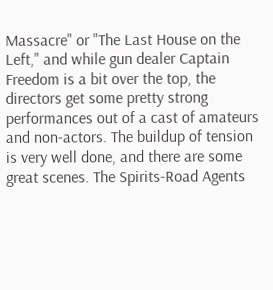Massacre" or "The Last House on the Left," and while gun dealer Captain Freedom is a bit over the top, the directors get some pretty strong performances out of a cast of amateurs and non-actors. The buildup of tension is very well done, and there are some great scenes. The Spirits-Road Agents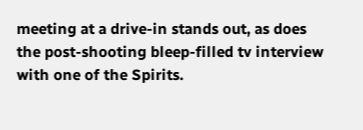meeting at a drive-in stands out, as does the post-shooting bleep-filled tv interview with one of the Spirits.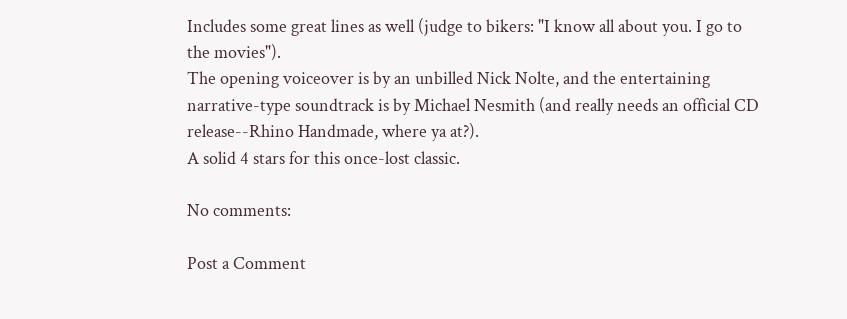Includes some great lines as well (judge to bikers: "I know all about you. I go to the movies").
The opening voiceover is by an unbilled Nick Nolte, and the entertaining narrative-type soundtrack is by Michael Nesmith (and really needs an official CD release--Rhino Handmade, where ya at?).
A solid 4 stars for this once-lost classic.

No comments:

Post a Comment